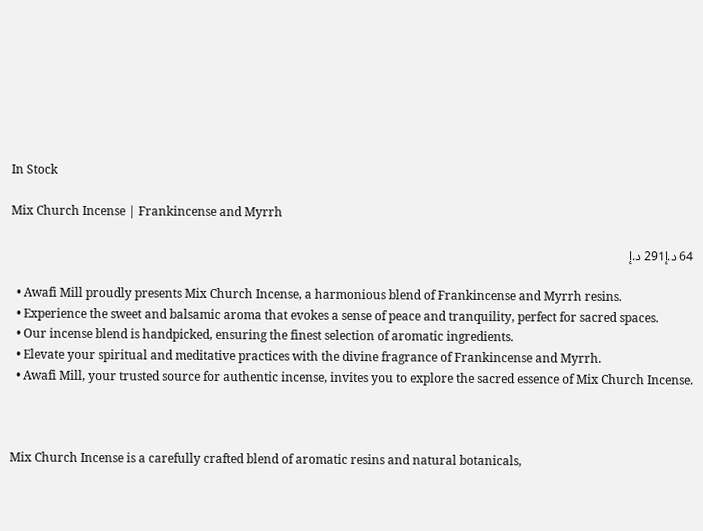In Stock

Mix Church Incense | Frankincense and Myrrh

64 د.إ291 د.إ

  • Awafi Mill proudly presents Mix Church Incense, a harmonious blend of Frankincense and Myrrh resins.
  • Experience the sweet and balsamic aroma that evokes a sense of peace and tranquility, perfect for sacred spaces.
  • Our incense blend is handpicked, ensuring the finest selection of aromatic ingredients.
  • Elevate your spiritual and meditative practices with the divine fragrance of Frankincense and Myrrh.
  • Awafi Mill, your trusted source for authentic incense, invites you to explore the sacred essence of Mix Church Incense.



Mix Church Incense is a carefully crafted blend of aromatic resins and natural botanicals,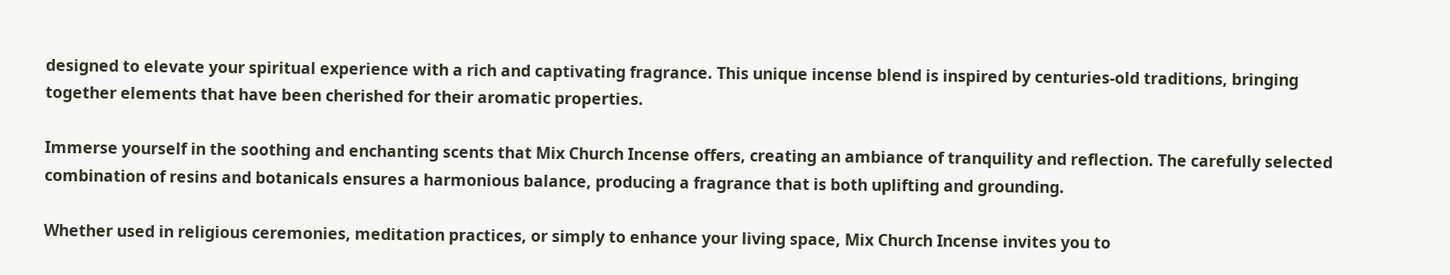designed to elevate your spiritual experience with a rich and captivating fragrance. This unique incense blend is inspired by centuries-old traditions, bringing together elements that have been cherished for their aromatic properties.

Immerse yourself in the soothing and enchanting scents that Mix Church Incense offers, creating an ambiance of tranquility and reflection. The carefully selected combination of resins and botanicals ensures a harmonious balance, producing a fragrance that is both uplifting and grounding.

Whether used in religious ceremonies, meditation practices, or simply to enhance your living space, Mix Church Incense invites you to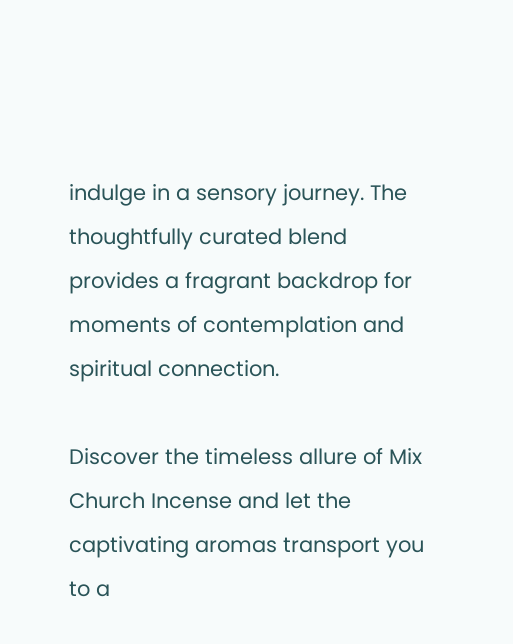indulge in a sensory journey. The thoughtfully curated blend provides a fragrant backdrop for moments of contemplation and spiritual connection.

Discover the timeless allure of Mix Church Incense and let the captivating aromas transport you to a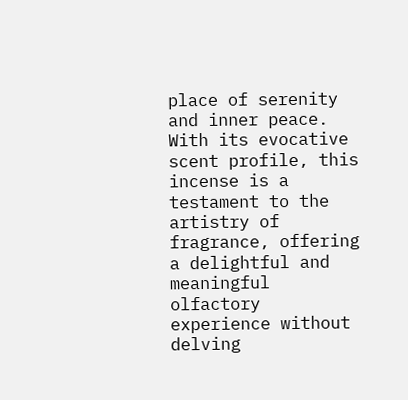place of serenity and inner peace. With its evocative scent profile, this incense is a testament to the artistry of fragrance, offering a delightful and meaningful olfactory experience without delving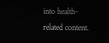into health-related content.